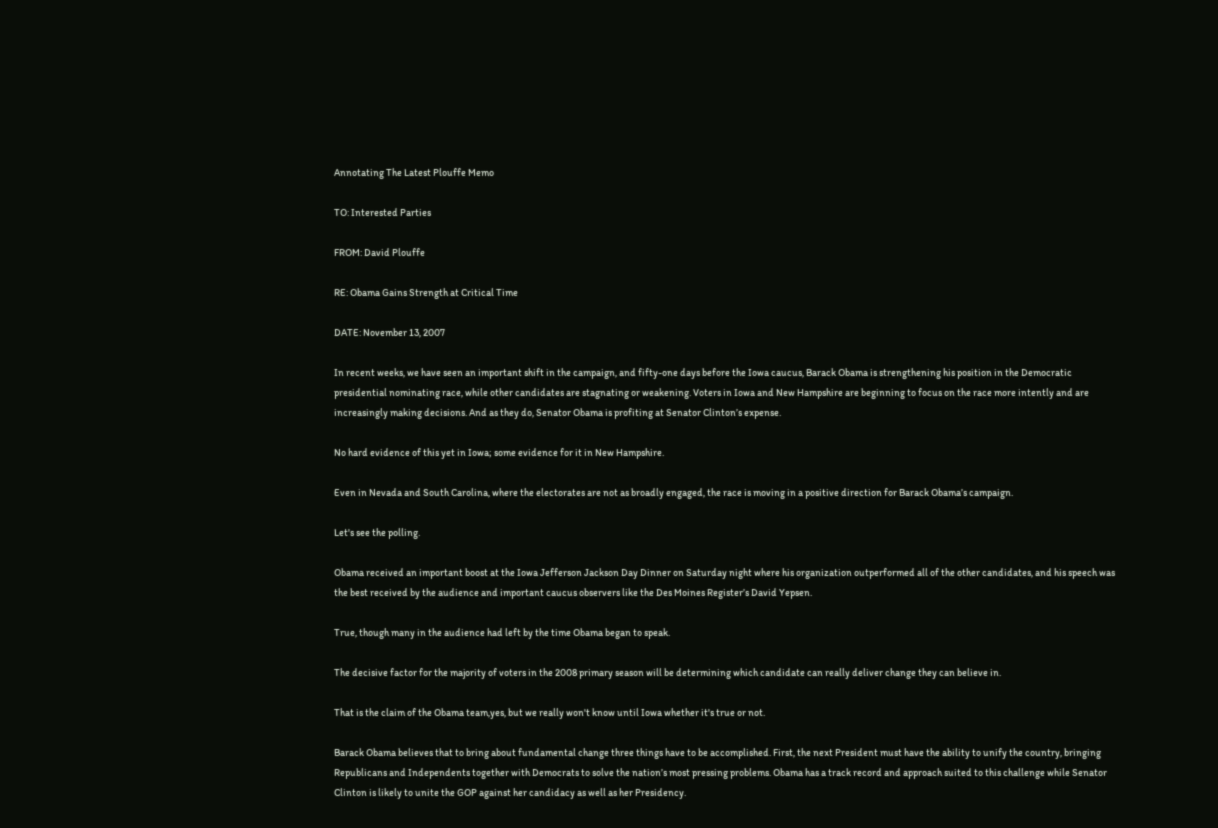Annotating The Latest Plouffe Memo

TO: Interested Parties

FROM: David Plouffe

RE: Obama Gains Strength at Critical Time

DATE: November 13, 2007

In recent weeks, we have seen an important shift in the campaign, and fifty-one days before the Iowa caucus, Barack Obama is strengthening his position in the Democratic presidential nominating race, while other candidates are stagnating or weakening. Voters in Iowa and New Hampshire are beginning to focus on the race more intently and are increasingly making decisions. And as they do, Senator Obama is profiting at Senator Clinton’s expense.

No hard evidence of this yet in Iowa; some evidence for it in New Hampshire.

Even in Nevada and South Carolina, where the electorates are not as broadly engaged, the race is moving in a positive direction for Barack Obama’s campaign.

Let's see the polling.

Obama received an important boost at the Iowa Jefferson Jackson Day Dinner on Saturday night where his organization outperformed all of the other candidates, and his speech was the best received by the audience and important caucus observers like the Des Moines Register’s David Yepsen.

True, though many in the audience had left by the time Obama began to speak.

The decisive factor for the majority of voters in the 2008 primary season will be determining which candidate can really deliver change they can believe in.

That is the claim of the Obama team,yes, but we really won't know until Iowa whether it's true or not.

Barack Obama believes that to bring about fundamental change three things have to be accomplished. First, the next President must have the ability to unify the country, bringing Republicans and Independents together with Democrats to solve the nation’s most pressing problems. Obama has a track record and approach suited to this challenge while Senator Clinton is likely to unite the GOP against her candidacy as well as her Presidency.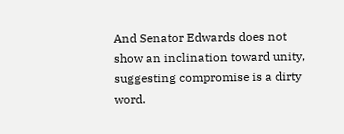And Senator Edwards does not show an inclination toward unity, suggesting compromise is a dirty word.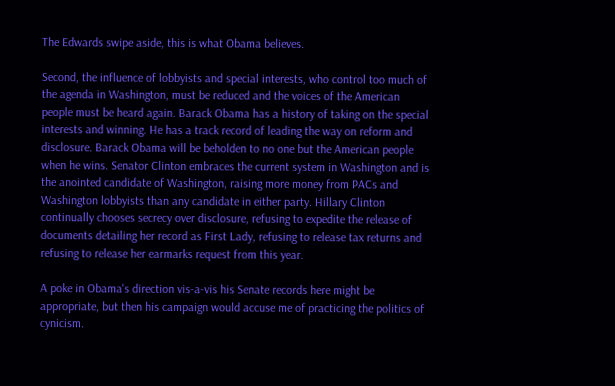The Edwards swipe aside, this is what Obama believes.

Second, the influence of lobbyists and special interests, who control too much of the agenda in Washington, must be reduced and the voices of the American people must be heard again. Barack Obama has a history of taking on the special interests and winning. He has a track record of leading the way on reform and disclosure. Barack Obama will be beholden to no one but the American people when he wins. Senator Clinton embraces the current system in Washington and is the anointed candidate of Washington, raising more money from PACs and Washington lobbyists than any candidate in either party. Hillary Clinton continually chooses secrecy over disclosure, refusing to expedite the release of documents detailing her record as First Lady, refusing to release tax returns and refusing to release her earmarks request from this year.

A poke in Obama's direction vis-a-vis his Senate records here might be appropriate, but then his campaign would accuse me of practicing the politics of cynicism.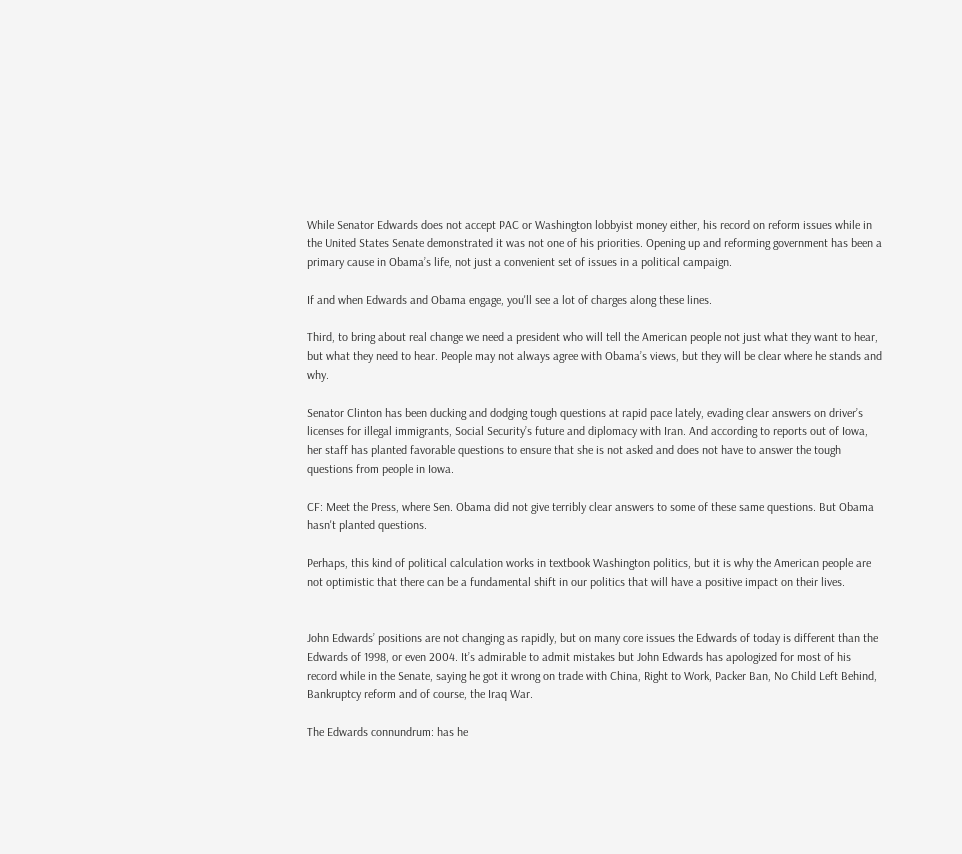While Senator Edwards does not accept PAC or Washington lobbyist money either, his record on reform issues while in the United States Senate demonstrated it was not one of his priorities. Opening up and reforming government has been a primary cause in Obama’s life, not just a convenient set of issues in a political campaign.

If and when Edwards and Obama engage, you'll see a lot of charges along these lines.

Third, to bring about real change we need a president who will tell the American people not just what they want to hear, but what they need to hear. People may not always agree with Obama’s views, but they will be clear where he stands and why.

Senator Clinton has been ducking and dodging tough questions at rapid pace lately, evading clear answers on driver’s licenses for illegal immigrants, Social Security’s future and diplomacy with Iran. And according to reports out of Iowa, her staff has planted favorable questions to ensure that she is not asked and does not have to answer the tough questions from people in Iowa.

CF: Meet the Press, where Sen. Obama did not give terribly clear answers to some of these same questions. But Obama hasn't planted questions.

Perhaps, this kind of political calculation works in textbook Washington politics, but it is why the American people are not optimistic that there can be a fundamental shift in our politics that will have a positive impact on their lives.


John Edwards’ positions are not changing as rapidly, but on many core issues the Edwards of today is different than the Edwards of 1998, or even 2004. It’s admirable to admit mistakes but John Edwards has apologized for most of his record while in the Senate, saying he got it wrong on trade with China, Right to Work, Packer Ban, No Child Left Behind, Bankruptcy reform and of course, the Iraq War.

The Edwards connundrum: has he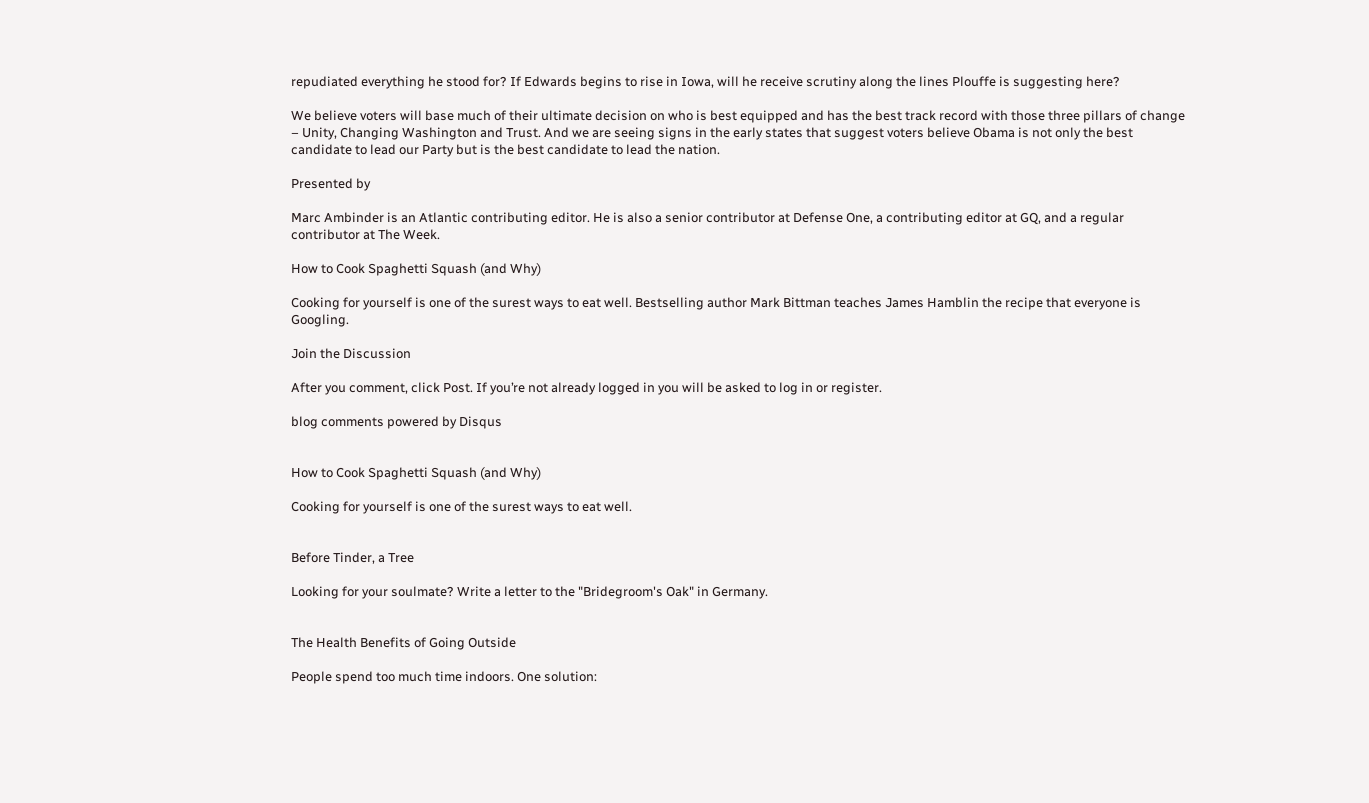repudiated everything he stood for? If Edwards begins to rise in Iowa, will he receive scrutiny along the lines Plouffe is suggesting here?

We believe voters will base much of their ultimate decision on who is best equipped and has the best track record with those three pillars of change – Unity, Changing Washington and Trust. And we are seeing signs in the early states that suggest voters believe Obama is not only the best candidate to lead our Party but is the best candidate to lead the nation.

Presented by

Marc Ambinder is an Atlantic contributing editor. He is also a senior contributor at Defense One, a contributing editor at GQ, and a regular contributor at The Week.

How to Cook Spaghetti Squash (and Why)

Cooking for yourself is one of the surest ways to eat well. Bestselling author Mark Bittman teaches James Hamblin the recipe that everyone is Googling.

Join the Discussion

After you comment, click Post. If you’re not already logged in you will be asked to log in or register.

blog comments powered by Disqus


How to Cook Spaghetti Squash (and Why)

Cooking for yourself is one of the surest ways to eat well.


Before Tinder, a Tree

Looking for your soulmate? Write a letter to the "Bridegroom's Oak" in Germany.


The Health Benefits of Going Outside

People spend too much time indoors. One solution: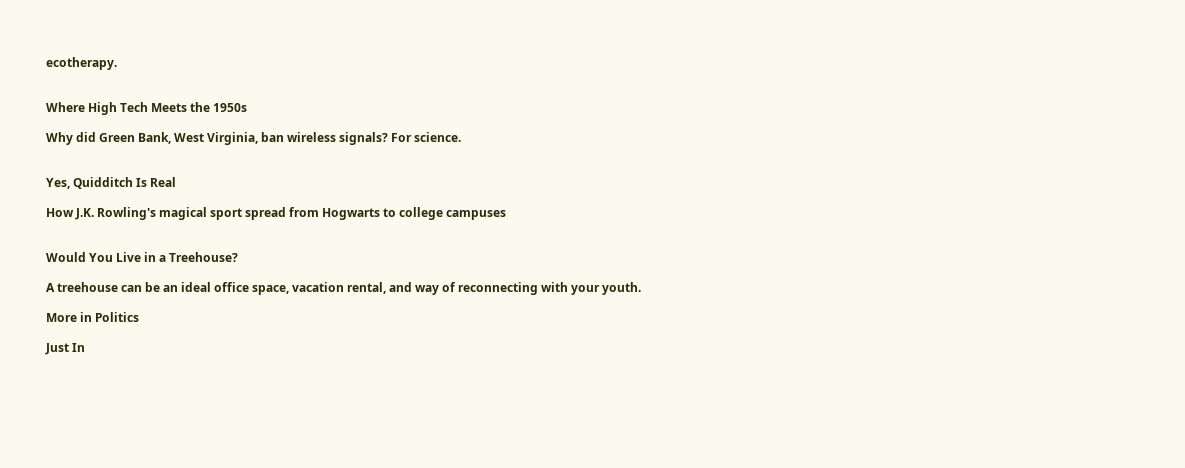ecotherapy.


Where High Tech Meets the 1950s

Why did Green Bank, West Virginia, ban wireless signals? For science.


Yes, Quidditch Is Real

How J.K. Rowling's magical sport spread from Hogwarts to college campuses


Would You Live in a Treehouse?

A treehouse can be an ideal office space, vacation rental, and way of reconnecting with your youth.

More in Politics

Just In